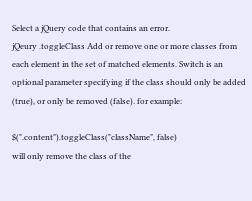Select a jQuery code that contains an error.
jQeury .toggleClass Add or remove one or more classes from each element in the set of matched elements. Switch is an optional parameter specifying if the class should only be added (true), or only be removed (false). for example:

$(".content").toggleClass("className", false)
will only remove the class of the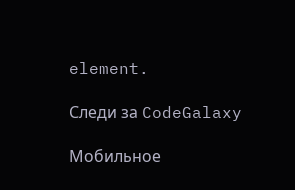element.

Следи за CodeGalaxy

Мобильное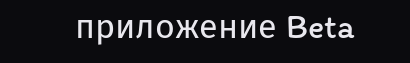приложение Beta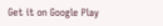Get it on Google Play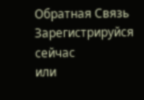Обратная Связь
Зарегистрируйся сейчас
или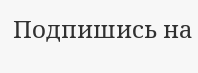Подпишись на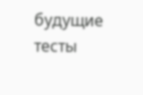будущие тесты